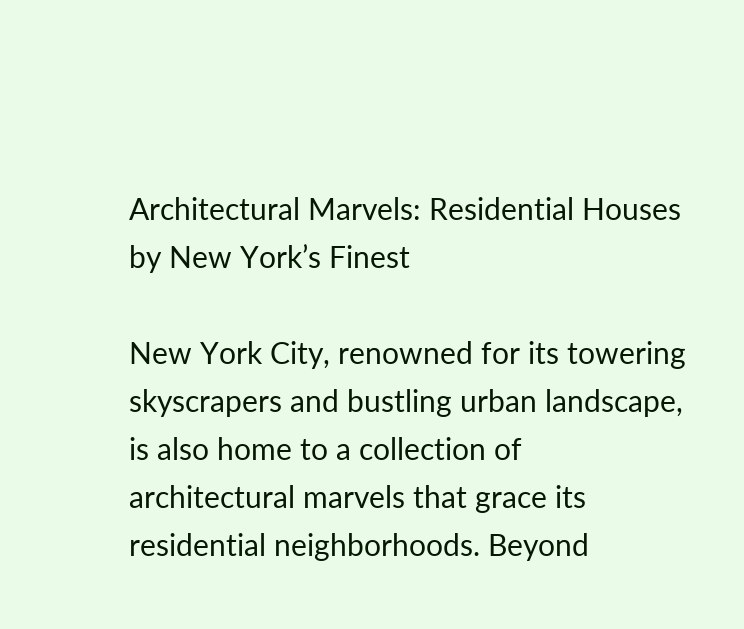Architectural Marvels: Residential Houses by New York’s Finest

New York City, renowned for its towering skyscrapers and bustling urban landscape, is also home to a collection of architectural marvels that grace its residential neighborhoods. Beyond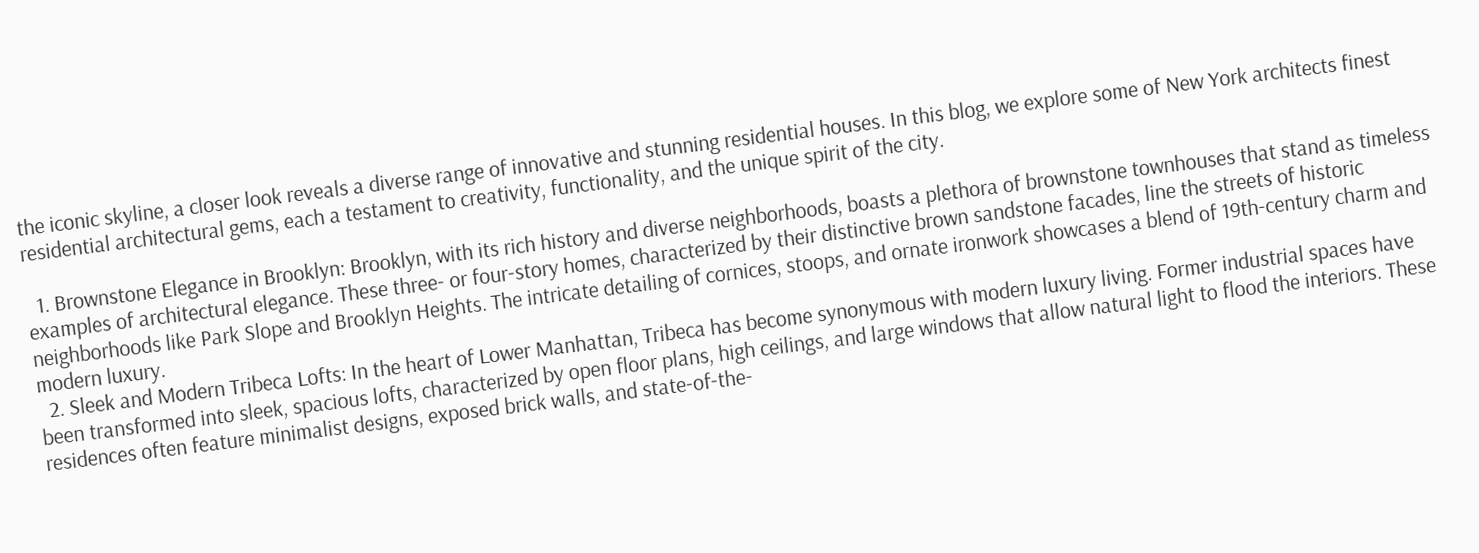the iconic skyline, a closer look reveals a diverse range of innovative and stunning residential houses. In this blog, we explore some of New York architects finest residential architectural gems, each a testament to creativity, functionality, and the unique spirit of the city.

  1. Brownstone Elegance in Brooklyn: Brooklyn, with its rich history and diverse neighborhoods, boasts a plethora of brownstone townhouses that stand as timeless examples of architectural elegance. These three- or four-story homes, characterized by their distinctive brown sandstone facades, line the streets of historic neighborhoods like Park Slope and Brooklyn Heights. The intricate detailing of cornices, stoops, and ornate ironwork showcases a blend of 19th-century charm and modern luxury.
  2. Sleek and Modern Tribeca Lofts: In the heart of Lower Manhattan, Tribeca has become synonymous with modern luxury living. Former industrial spaces have been transformed into sleek, spacious lofts, characterized by open floor plans, high ceilings, and large windows that allow natural light to flood the interiors. These residences often feature minimalist designs, exposed brick walls, and state-of-the-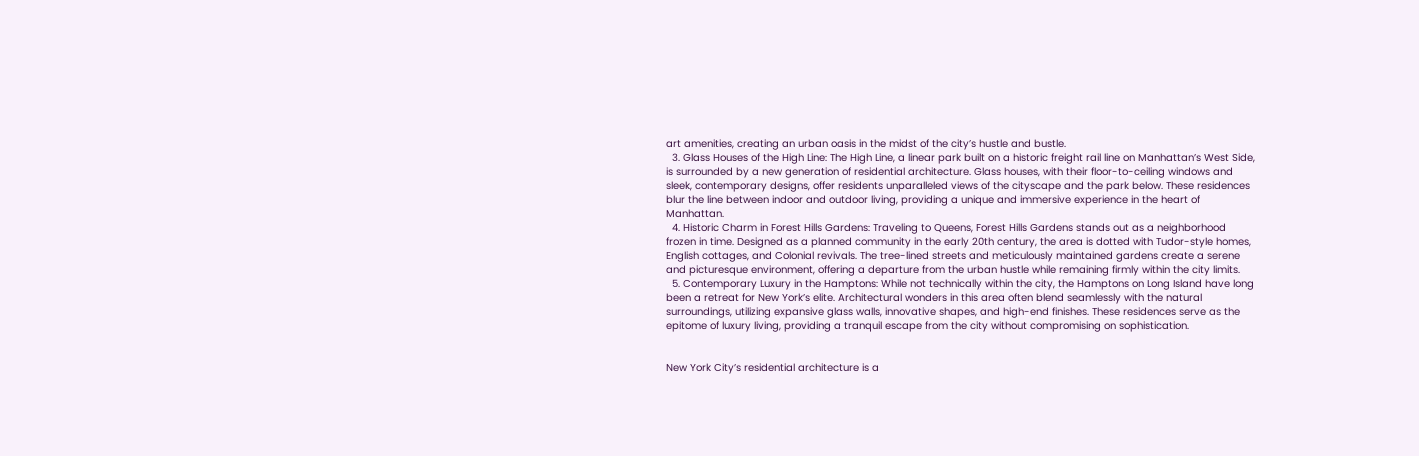art amenities, creating an urban oasis in the midst of the city’s hustle and bustle.
  3. Glass Houses of the High Line: The High Line, a linear park built on a historic freight rail line on Manhattan’s West Side, is surrounded by a new generation of residential architecture. Glass houses, with their floor-to-ceiling windows and sleek, contemporary designs, offer residents unparalleled views of the cityscape and the park below. These residences blur the line between indoor and outdoor living, providing a unique and immersive experience in the heart of Manhattan.
  4. Historic Charm in Forest Hills Gardens: Traveling to Queens, Forest Hills Gardens stands out as a neighborhood frozen in time. Designed as a planned community in the early 20th century, the area is dotted with Tudor-style homes, English cottages, and Colonial revivals. The tree-lined streets and meticulously maintained gardens create a serene and picturesque environment, offering a departure from the urban hustle while remaining firmly within the city limits.
  5. Contemporary Luxury in the Hamptons: While not technically within the city, the Hamptons on Long Island have long been a retreat for New York’s elite. Architectural wonders in this area often blend seamlessly with the natural surroundings, utilizing expansive glass walls, innovative shapes, and high-end finishes. These residences serve as the epitome of luxury living, providing a tranquil escape from the city without compromising on sophistication.


New York City’s residential architecture is a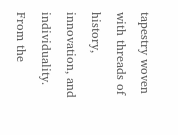tapestry woven with threads of history, innovation, and individuality. From the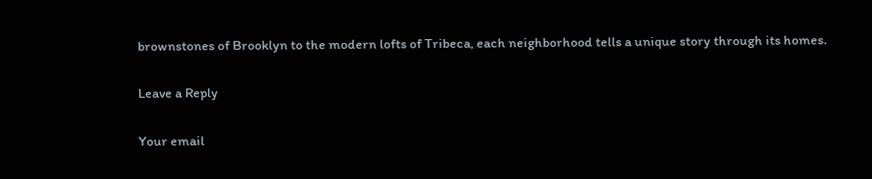brownstones of Brooklyn to the modern lofts of Tribeca, each neighborhood tells a unique story through its homes.

Leave a Reply

Your email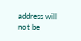address will not be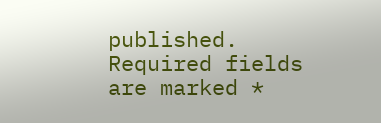published. Required fields are marked *